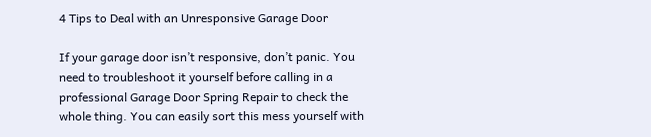4 Tips to Deal with an Unresponsive Garage Door

If your garage door isn’t responsive, don’t panic. You need to troubleshoot it yourself before calling in a professional Garage Door Spring Repair to check the whole thing. You can easily sort this mess yourself with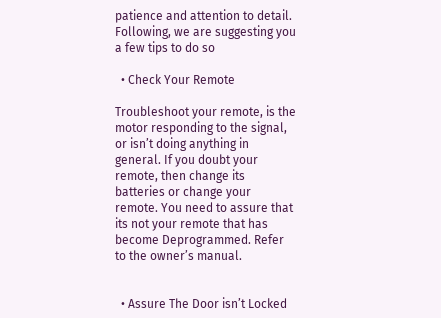patience and attention to detail.  Following, we are suggesting you a few tips to do so

  • Check Your Remote

Troubleshoot your remote, is the motor responding to the signal, or isn’t doing anything in general. If you doubt your remote, then change its batteries or change your remote. You need to assure that its not your remote that has become Deprogrammed. Refer to the owner’s manual.


  • Assure The Door isn’t Locked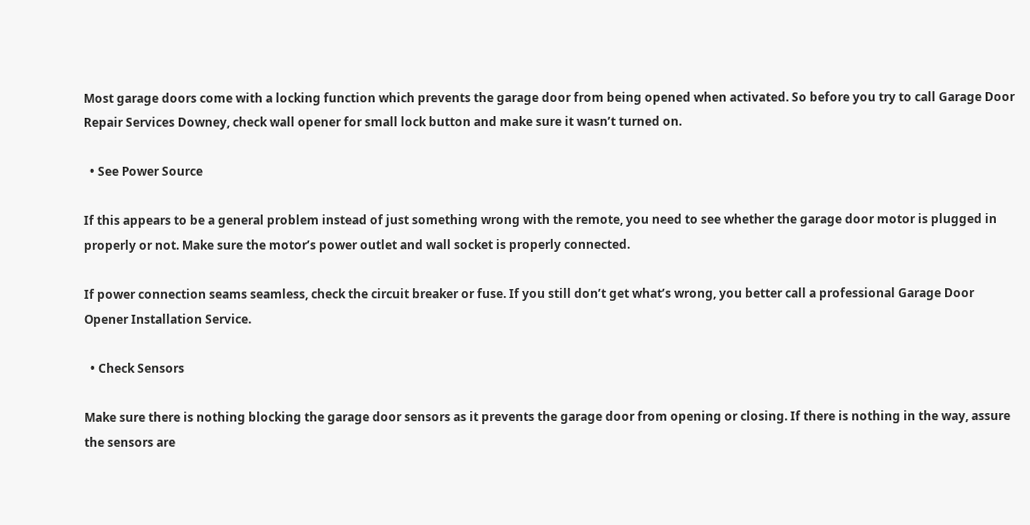Most garage doors come with a locking function which prevents the garage door from being opened when activated. So before you try to call Garage Door Repair Services Downey, check wall opener for small lock button and make sure it wasn’t turned on.

  • See Power Source

If this appears to be a general problem instead of just something wrong with the remote, you need to see whether the garage door motor is plugged in properly or not. Make sure the motor’s power outlet and wall socket is properly connected.

If power connection seams seamless, check the circuit breaker or fuse. If you still don’t get what’s wrong, you better call a professional Garage Door Opener Installation Service.

  • Check Sensors

Make sure there is nothing blocking the garage door sensors as it prevents the garage door from opening or closing. If there is nothing in the way, assure the sensors are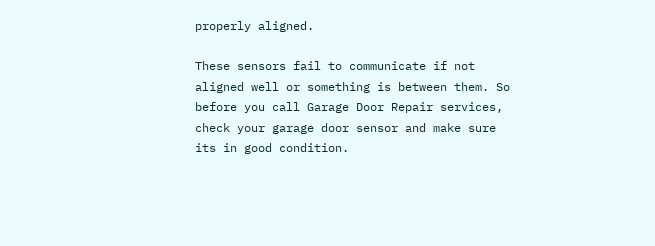properly aligned.

These sensors fail to communicate if not aligned well or something is between them. So before you call Garage Door Repair services, check your garage door sensor and make sure its in good condition.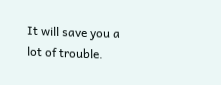It will save you a lot of trouble.